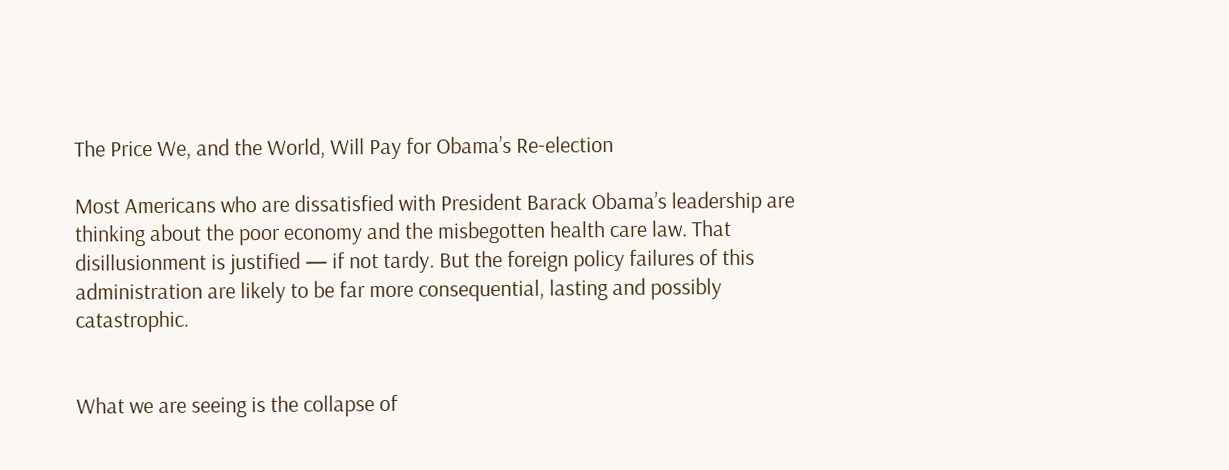The Price We, and the World, Will Pay for Obama’s Re-election

Most Americans who are dissatisfied with President Barack Obama’s leadership are thinking about the poor economy and the misbegotten health care law. That disillusionment is justified — if not tardy. But the foreign policy failures of this administration are likely to be far more consequential, lasting and possibly catastrophic.


What we are seeing is the collapse of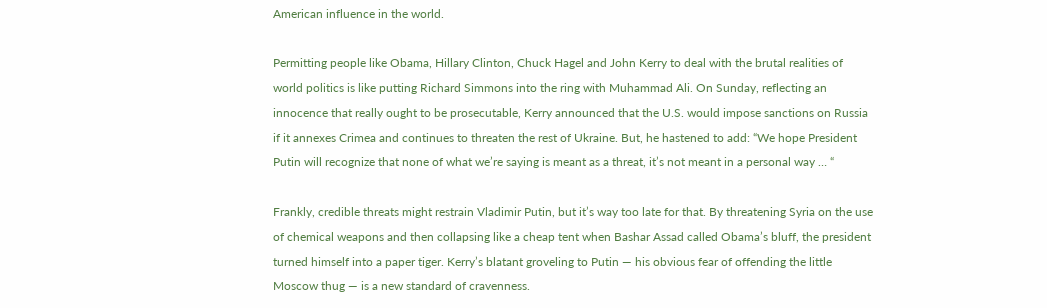American influence in the world.

Permitting people like Obama, Hillary Clinton, Chuck Hagel and John Kerry to deal with the brutal realities of world politics is like putting Richard Simmons into the ring with Muhammad Ali. On Sunday, reflecting an innocence that really ought to be prosecutable, Kerry announced that the U.S. would impose sanctions on Russia if it annexes Crimea and continues to threaten the rest of Ukraine. But, he hastened to add: “We hope President Putin will recognize that none of what we’re saying is meant as a threat, it’s not meant in a personal way … “

Frankly, credible threats might restrain Vladimir Putin, but it’s way too late for that. By threatening Syria on the use of chemical weapons and then collapsing like a cheap tent when Bashar Assad called Obama’s bluff, the president turned himself into a paper tiger. Kerry’s blatant groveling to Putin — his obvious fear of offending the little Moscow thug — is a new standard of cravenness.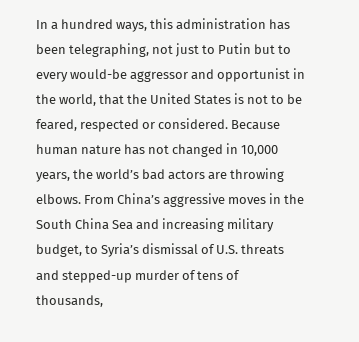In a hundred ways, this administration has been telegraphing, not just to Putin but to every would-be aggressor and opportunist in the world, that the United States is not to be feared, respected or considered. Because human nature has not changed in 10,000 years, the world’s bad actors are throwing elbows. From China’s aggressive moves in the South China Sea and increasing military budget, to Syria’s dismissal of U.S. threats and stepped-up murder of tens of thousands,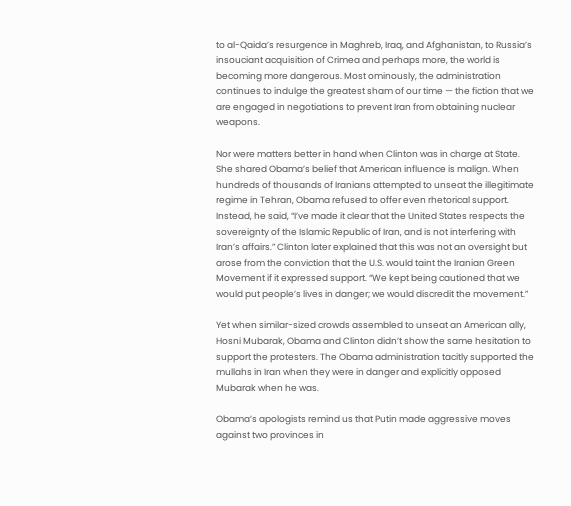to al-Qaida’s resurgence in Maghreb, Iraq, and Afghanistan, to Russia’s insouciant acquisition of Crimea and perhaps more, the world is becoming more dangerous. Most ominously, the administration continues to indulge the greatest sham of our time — the fiction that we are engaged in negotiations to prevent Iran from obtaining nuclear weapons.

Nor were matters better in hand when Clinton was in charge at State. She shared Obama’s belief that American influence is malign. When hundreds of thousands of Iranians attempted to unseat the illegitimate regime in Tehran, Obama refused to offer even rhetorical support. Instead, he said, “I’ve made it clear that the United States respects the sovereignty of the Islamic Republic of Iran, and is not interfering with Iran’s affairs.” Clinton later explained that this was not an oversight but arose from the conviction that the U.S. would taint the Iranian Green Movement if it expressed support. “We kept being cautioned that we would put people’s lives in danger; we would discredit the movement.”

Yet when similar-sized crowds assembled to unseat an American ally, Hosni Mubarak, Obama and Clinton didn’t show the same hesitation to support the protesters. The Obama administration tacitly supported the mullahs in Iran when they were in danger and explicitly opposed Mubarak when he was.

Obama’s apologists remind us that Putin made aggressive moves against two provinces in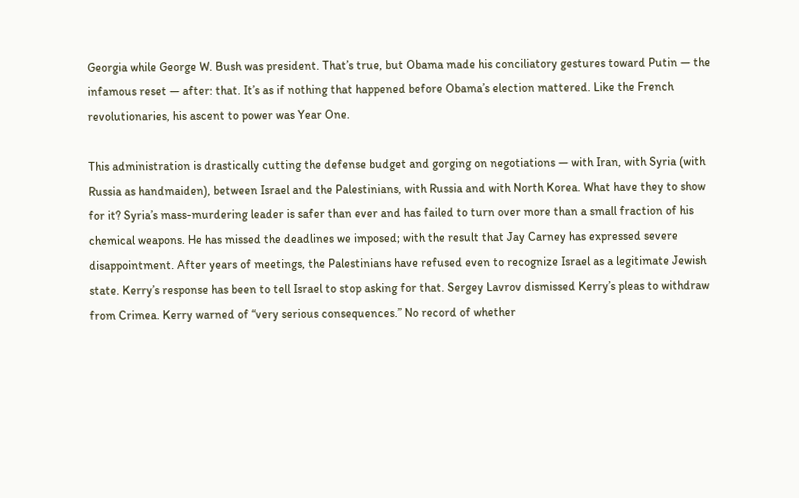Georgia while George W. Bush was president. That’s true, but Obama made his conciliatory gestures toward Putin — the infamous reset — after: that. It’s as if nothing that happened before Obama’s election mattered. Like the French revolutionaries, his ascent to power was Year One.

This administration is drastically cutting the defense budget and gorging on negotiations — with Iran, with Syria (with Russia as handmaiden), between Israel and the Palestinians, with Russia and with North Korea. What have they to show for it? Syria’s mass-murdering leader is safer than ever and has failed to turn over more than a small fraction of his chemical weapons. He has missed the deadlines we imposed; with the result that Jay Carney has expressed severe disappointment. After years of meetings, the Palestinians have refused even to recognize Israel as a legitimate Jewish state. Kerry’s response has been to tell Israel to stop asking for that. Sergey Lavrov dismissed Kerry’s pleas to withdraw from Crimea. Kerry warned of “very serious consequences.” No record of whether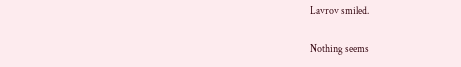Lavrov smiled.

Nothing seems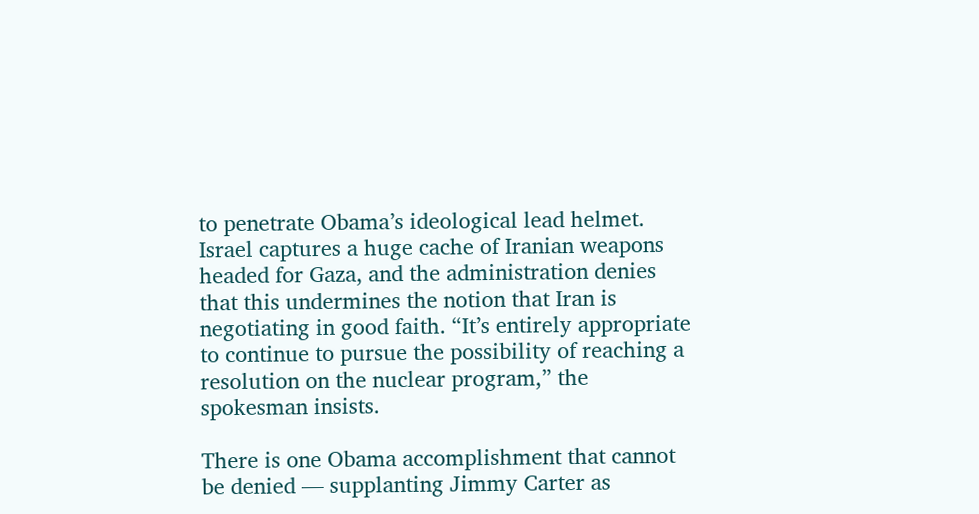to penetrate Obama’s ideological lead helmet. Israel captures a huge cache of Iranian weapons headed for Gaza, and the administration denies that this undermines the notion that Iran is negotiating in good faith. “It’s entirely appropriate to continue to pursue the possibility of reaching a resolution on the nuclear program,” the spokesman insists.

There is one Obama accomplishment that cannot be denied — supplanting Jimmy Carter as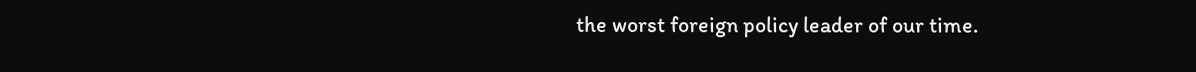the worst foreign policy leader of our time.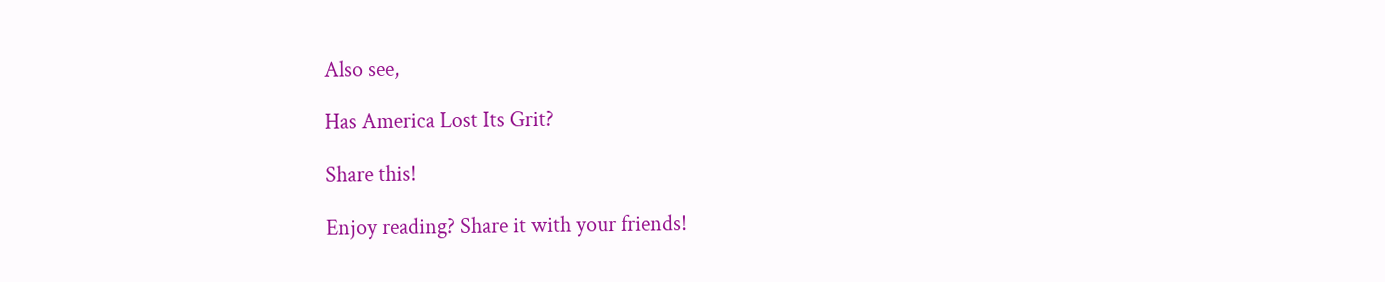Also see,

Has America Lost Its Grit?

Share this!

Enjoy reading? Share it with your friends!